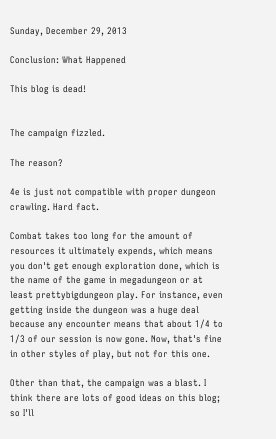Sunday, December 29, 2013

Conclusion: What Happened

This blog is dead!


The campaign fizzled.

The reason?

4e is just not compatible with proper dungeon crawling. Hard fact.

Combat takes too long for the amount of resources it ultimately expends, which means you don't get enough exploration done, which is the name of the game in megadungeon or at least prettybigdungeon play. For instance, even getting inside the dungeon was a huge deal because any encounter means that about 1/4 to 1/3 of our session is now gone. Now, that's fine in other styles of play, but not for this one.

Other than that, the campaign was a blast. I think there are lots of good ideas on this blog; so I'll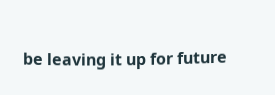be leaving it up for future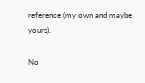reference (my own and maybe yours).

No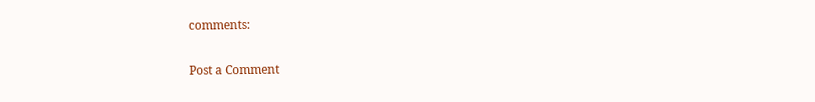comments:

Post a Comment